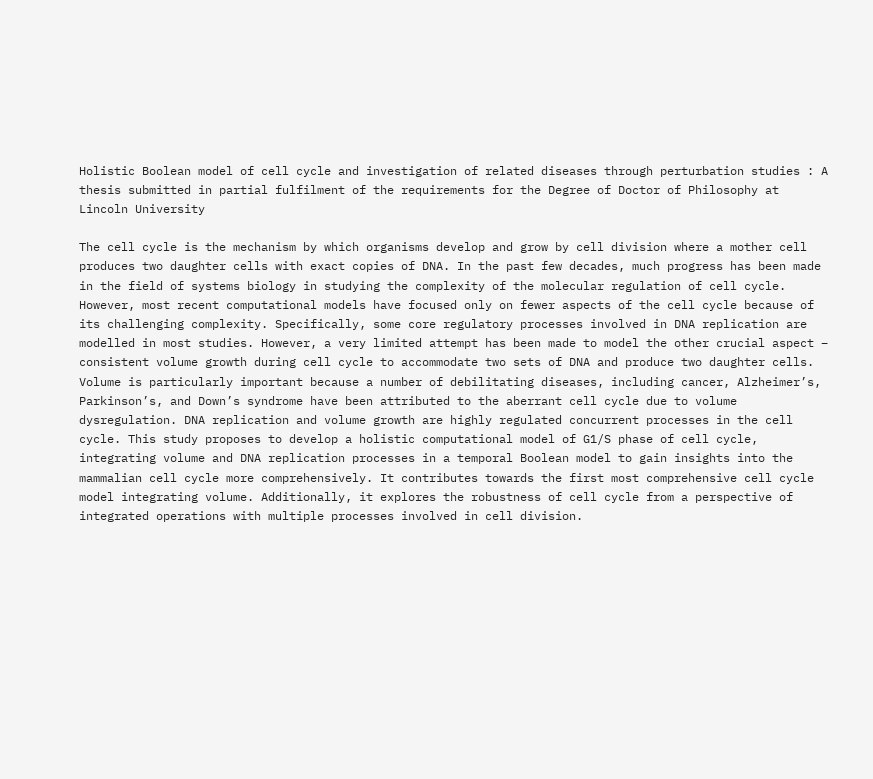Holistic Boolean model of cell cycle and investigation of related diseases through perturbation studies : A thesis submitted in partial fulfilment of the requirements for the Degree of Doctor of Philosophy at Lincoln University

The cell cycle is the mechanism by which organisms develop and grow by cell division where a mother cell produces two daughter cells with exact copies of DNA. In the past few decades, much progress has been made in the field of systems biology in studying the complexity of the molecular regulation of cell cycle. However, most recent computational models have focused only on fewer aspects of the cell cycle because of its challenging complexity. Specifically, some core regulatory processes involved in DNA replication are modelled in most studies. However, a very limited attempt has been made to model the other crucial aspect – consistent volume growth during cell cycle to accommodate two sets of DNA and produce two daughter cells. Volume is particularly important because a number of debilitating diseases, including cancer, Alzheimer’s, Parkinson’s, and Down’s syndrome have been attributed to the aberrant cell cycle due to volume dysregulation. DNA replication and volume growth are highly regulated concurrent processes in the cell cycle. This study proposes to develop a holistic computational model of G1/S phase of cell cycle, integrating volume and DNA replication processes in a temporal Boolean model to gain insights into the mammalian cell cycle more comprehensively. It contributes towards the first most comprehensive cell cycle model integrating volume. Additionally, it explores the robustness of cell cycle from a perspective of integrated operations with multiple processes involved in cell division.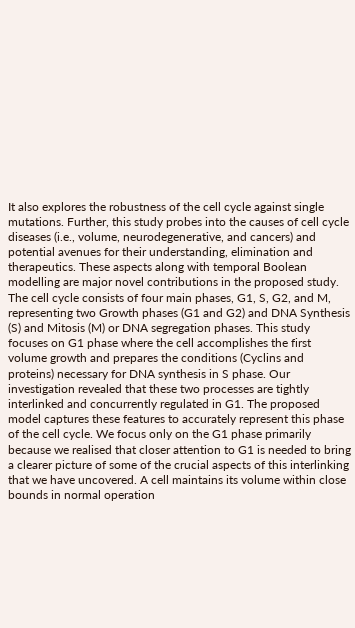It also explores the robustness of the cell cycle against single mutations. Further, this study probes into the causes of cell cycle diseases (i.e., volume, neurodegenerative, and cancers) and potential avenues for their understanding, elimination and therapeutics. These aspects along with temporal Boolean modelling are major novel contributions in the proposed study. The cell cycle consists of four main phases, G1, S, G2, and M, representing two Growth phases (G1 and G2) and DNA Synthesis (S) and Mitosis (M) or DNA segregation phases. This study focuses on G1 phase where the cell accomplishes the first volume growth and prepares the conditions (Cyclins and proteins) necessary for DNA synthesis in S phase. Our investigation revealed that these two processes are tightly interlinked and concurrently regulated in G1. The proposed model captures these features to accurately represent this phase of the cell cycle. We focus only on the G1 phase primarily because we realised that closer attention to G1 is needed to bring a clearer picture of some of the crucial aspects of this interlinking that we have uncovered. A cell maintains its volume within close bounds in normal operation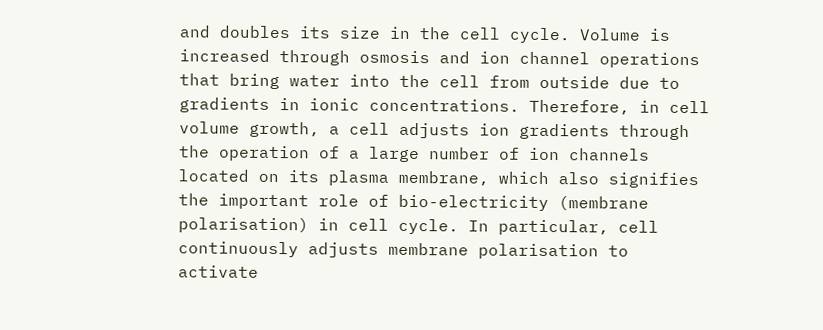and doubles its size in the cell cycle. Volume is increased through osmosis and ion channel operations that bring water into the cell from outside due to gradients in ionic concentrations. Therefore, in cell volume growth, a cell adjusts ion gradients through the operation of a large number of ion channels located on its plasma membrane, which also signifies the important role of bio-electricity (membrane polarisation) in cell cycle. In particular, cell continuously adjusts membrane polarisation to activate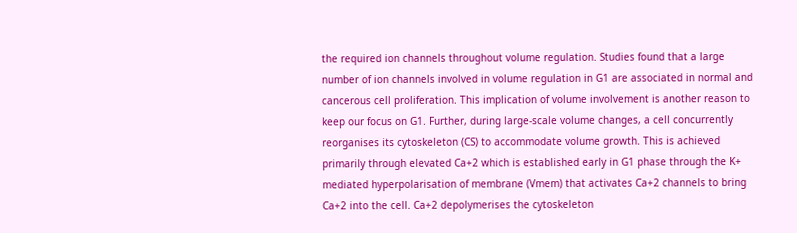the required ion channels throughout volume regulation. Studies found that a large number of ion channels involved in volume regulation in G1 are associated in normal and cancerous cell proliferation. This implication of volume involvement is another reason to keep our focus on G1. Further, during large-scale volume changes, a cell concurrently reorganises its cytoskeleton (CS) to accommodate volume growth. This is achieved primarily through elevated Ca+2 which is established early in G1 phase through the K+ mediated hyperpolarisation of membrane (Vmem) that activates Ca+2 channels to bring Ca+2 into the cell. Ca+2 depolymerises the cytoskeleton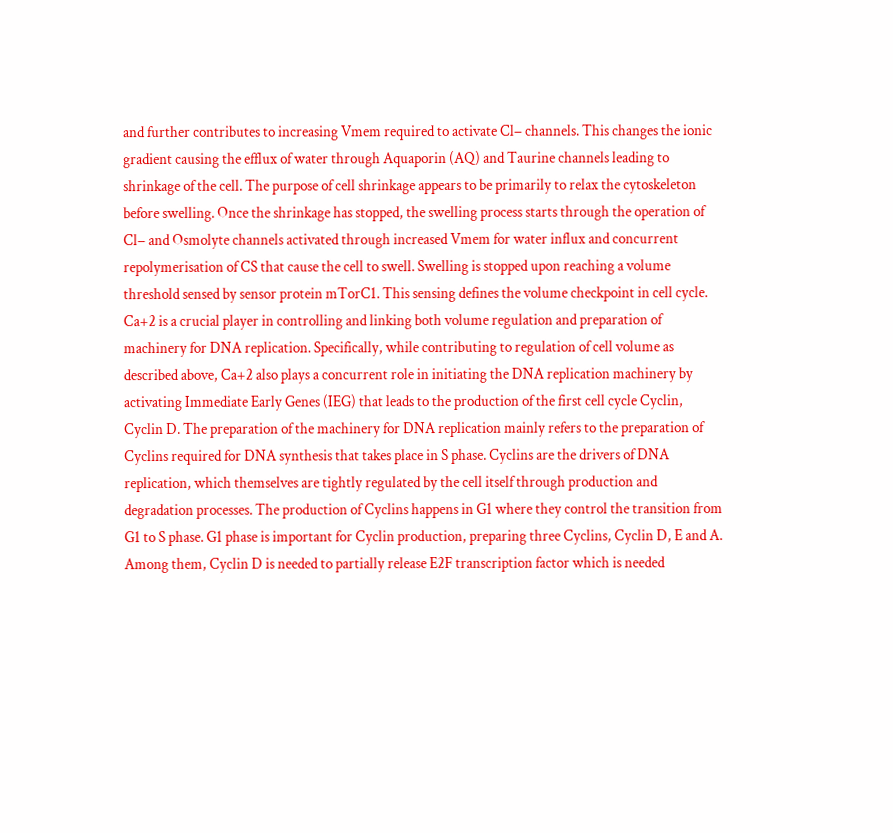and further contributes to increasing Vmem required to activate Cl− channels. This changes the ionic gradient causing the efflux of water through Aquaporin (AQ) and Taurine channels leading to shrinkage of the cell. The purpose of cell shrinkage appears to be primarily to relax the cytoskeleton before swelling. Once the shrinkage has stopped, the swelling process starts through the operation of Cl− and Osmolyte channels activated through increased Vmem for water influx and concurrent repolymerisation of CS that cause the cell to swell. Swelling is stopped upon reaching a volume threshold sensed by sensor protein mTorC1. This sensing defines the volume checkpoint in cell cycle. Ca+2 is a crucial player in controlling and linking both volume regulation and preparation of machinery for DNA replication. Specifically, while contributing to regulation of cell volume as described above, Ca+2 also plays a concurrent role in initiating the DNA replication machinery by activating Immediate Early Genes (IEG) that leads to the production of the first cell cycle Cyclin, Cyclin D. The preparation of the machinery for DNA replication mainly refers to the preparation of Cyclins required for DNA synthesis that takes place in S phase. Cyclins are the drivers of DNA replication, which themselves are tightly regulated by the cell itself through production and degradation processes. The production of Cyclins happens in G1 where they control the transition from G1 to S phase. G1 phase is important for Cyclin production, preparing three Cyclins, Cyclin D, E and A. Among them, Cyclin D is needed to partially release E2F transcription factor which is needed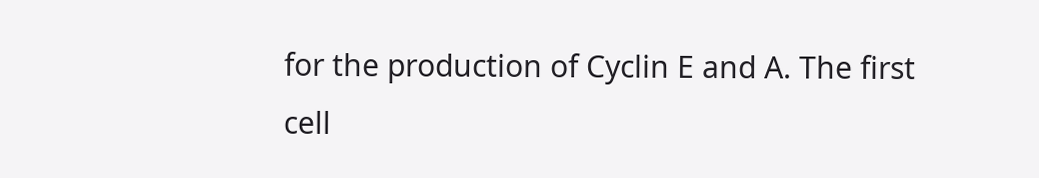for the production of Cyclin E and A. The first cell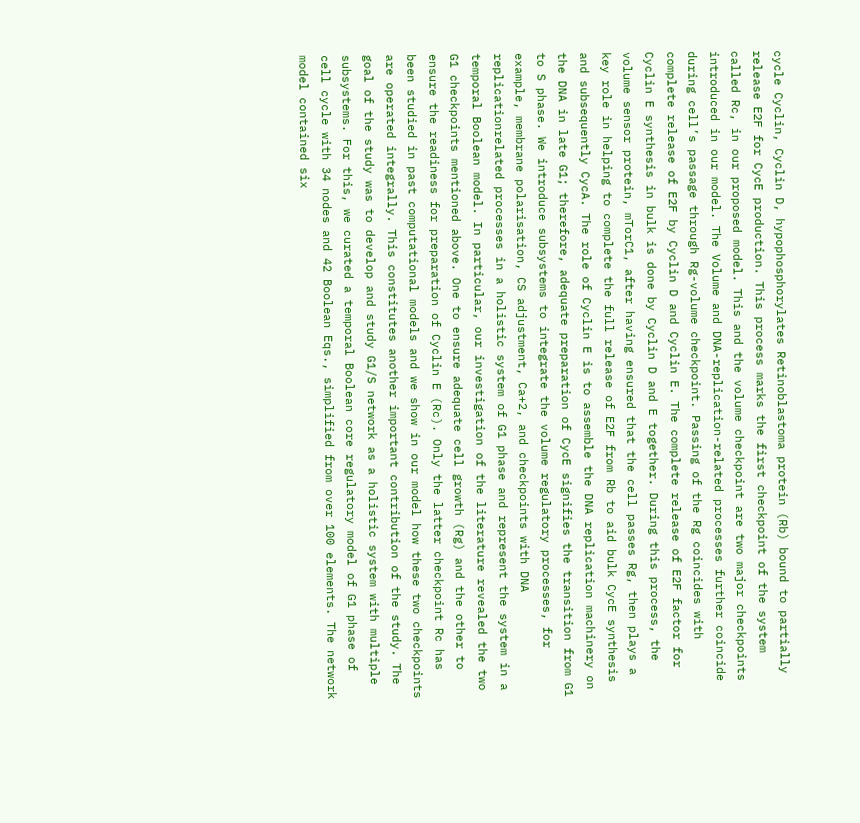cycle Cyclin, Cyclin D, hypophosphorylates Retinoblastoma protein (Rb) bound to partially release E2F for CycE production. This process marks the first checkpoint of the system called Rc, in our proposed model. This and the volume checkpoint are two major checkpoints introduced in our model. The Volume and DNA-replication-related processes further coincide during cell’s passage through Rg-volume checkpoint. Passing of the Rg coincides with complete release of E2F by Cyclin D and Cyclin E. The complete release of E2F factor for Cyclin E synthesis in bulk is done by Cyclin D and E together. During this process, the volume sensor protein, mTorC1, after having ensured that the cell passes Rg, then plays a key role in helping to complete the full release of E2F from Rb to aid bulk CycE synthesis and subsequently CycA. The role of Cyclin E is to assemble the DNA replication machinery on the DNA in late G1; therefore, adequate preparation of CycE signifies the transition from G1 to S phase. We introduce subsystems to integrate the volume regulatory processes, for example, membrane polarisation, CS adjustment, Ca+2, and checkpoints with DNA replicationrelated processes in a holistic system of G1 phase and represent the system in a temporal Boolean model. In particular, our investigation of the literature revealed the two G1 checkpoints mentioned above. One to ensure adequate cell growth (Rg) and the other to ensure the readiness for preparation of Cyclin E (Rc). Only the latter checkpoint Rc has been studied in past computational models and we show in our model how these two checkpoints are operated integrally. This constitutes another important contribution of the study. The goal of the study was to develop and study G1/S network as a holistic system with multiple subsystems. For this, we curated a temporal Boolean core regulatory model of G1 phase of cell cycle with 34 nodes and 42 Boolean Eqs., simplified from over 100 elements. The network model contained six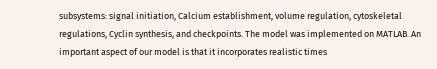subsystems: signal initiation, Calcium establishment, volume regulation, cytoskeletal regulations, Cyclin synthesis, and checkpoints. The model was implemented on MATLAB. An important aspect of our model is that it incorporates realistic times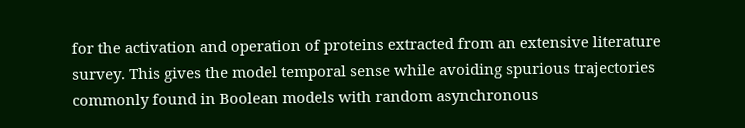for the activation and operation of proteins extracted from an extensive literature survey. This gives the model temporal sense while avoiding spurious trajectories commonly found in Boolean models with random asynchronous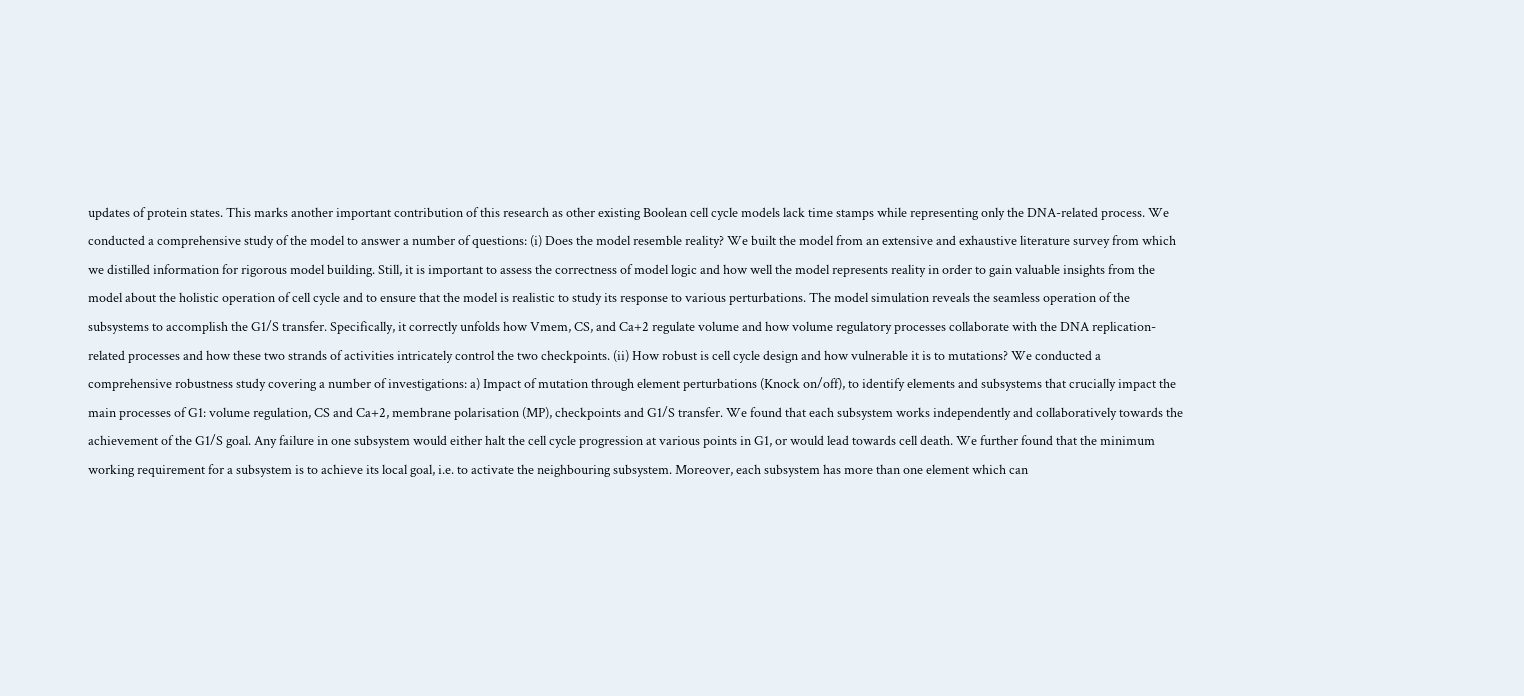updates of protein states. This marks another important contribution of this research as other existing Boolean cell cycle models lack time stamps while representing only the DNA-related process. We conducted a comprehensive study of the model to answer a number of questions: (i) Does the model resemble reality? We built the model from an extensive and exhaustive literature survey from which we distilled information for rigorous model building. Still, it is important to assess the correctness of model logic and how well the model represents reality in order to gain valuable insights from the model about the holistic operation of cell cycle and to ensure that the model is realistic to study its response to various perturbations. The model simulation reveals the seamless operation of the subsystems to accomplish the G1/S transfer. Specifically, it correctly unfolds how Vmem, CS, and Ca+2 regulate volume and how volume regulatory processes collaborate with the DNA replication-related processes and how these two strands of activities intricately control the two checkpoints. (ii) How robust is cell cycle design and how vulnerable it is to mutations? We conducted a comprehensive robustness study covering a number of investigations: a) Impact of mutation through element perturbations (Knock on/off), to identify elements and subsystems that crucially impact the main processes of G1: volume regulation, CS and Ca+2, membrane polarisation (MP), checkpoints and G1/S transfer. We found that each subsystem works independently and collaboratively towards the achievement of the G1/S goal. Any failure in one subsystem would either halt the cell cycle progression at various points in G1, or would lead towards cell death. We further found that the minimum working requirement for a subsystem is to achieve its local goal, i.e. to activate the neighbouring subsystem. Moreover, each subsystem has more than one element which can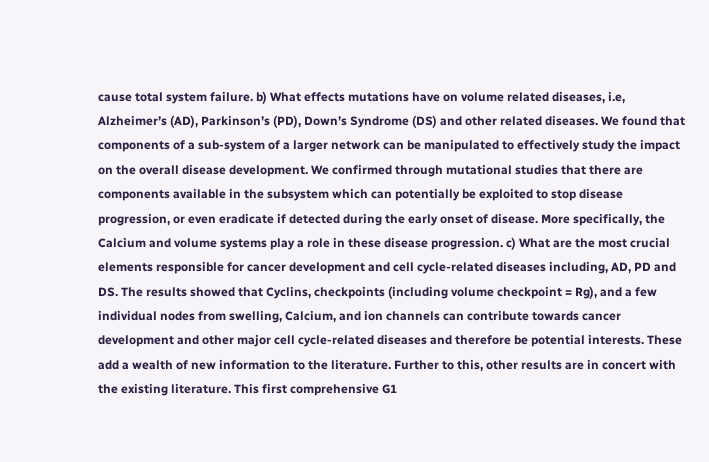cause total system failure. b) What effects mutations have on volume related diseases, i.e, Alzheimer’s (AD), Parkinson’s (PD), Down’s Syndrome (DS) and other related diseases. We found that components of a sub-system of a larger network can be manipulated to effectively study the impact on the overall disease development. We confirmed through mutational studies that there are components available in the subsystem which can potentially be exploited to stop disease progression, or even eradicate if detected during the early onset of disease. More specifically, the Calcium and volume systems play a role in these disease progression. c) What are the most crucial elements responsible for cancer development and cell cycle-related diseases including, AD, PD and DS. The results showed that Cyclins, checkpoints (including volume checkpoint = Rg), and a few individual nodes from swelling, Calcium, and ion channels can contribute towards cancer development and other major cell cycle-related diseases and therefore be potential interests. These add a wealth of new information to the literature. Further to this, other results are in concert with the existing literature. This first comprehensive G1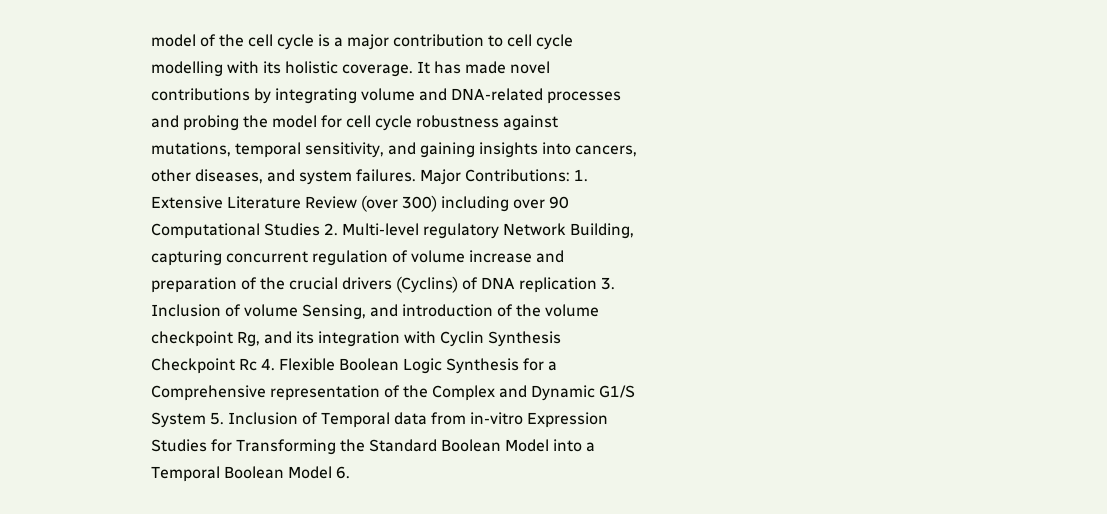model of the cell cycle is a major contribution to cell cycle modelling with its holistic coverage. It has made novel contributions by integrating volume and DNA-related processes and probing the model for cell cycle robustness against mutations, temporal sensitivity, and gaining insights into cancers, other diseases, and system failures. Major Contributions: 1. Extensive Literature Review (over 300) including over 90 Computational Studies 2. Multi-level regulatory Network Building, capturing concurrent regulation of volume increase and preparation of the crucial drivers (Cyclins) of DNA replication 3. Inclusion of volume Sensing, and introduction of the volume checkpoint Rg, and its integration with Cyclin Synthesis Checkpoint Rc 4. Flexible Boolean Logic Synthesis for a Comprehensive representation of the Complex and Dynamic G1/S System 5. Inclusion of Temporal data from in-vitro Expression Studies for Transforming the Standard Boolean Model into a Temporal Boolean Model 6.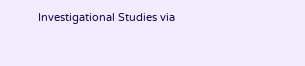Investigational Studies via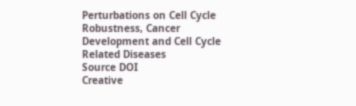Perturbations on Cell Cycle Robustness, Cancer Development and Cell Cycle Related Diseases
Source DOI
Creative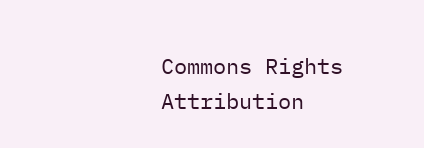Commons Rights
Attribution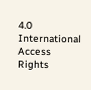4.0 International
Access Rights